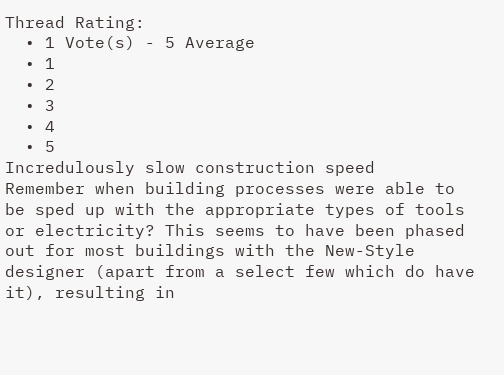Thread Rating:
  • 1 Vote(s) - 5 Average
  • 1
  • 2
  • 3
  • 4
  • 5
Incredulously slow construction speed
Remember when building processes were able to be sped up with the appropriate types of tools or electricity? This seems to have been phased out for most buildings with the New-Style designer (apart from a select few which do have it), resulting in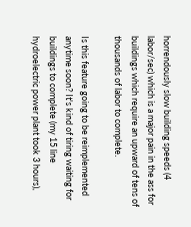horrendously slow building speeds (4 labor/sec) which is a major pain in the ass for buildings which require an upward of tens of thousands of labor to complete.

Is this feature going to be reimplemented anytime soon? It's kind of tiring waiting for buildings to complete (my 15 line hydroelectric power plant took 3 hours),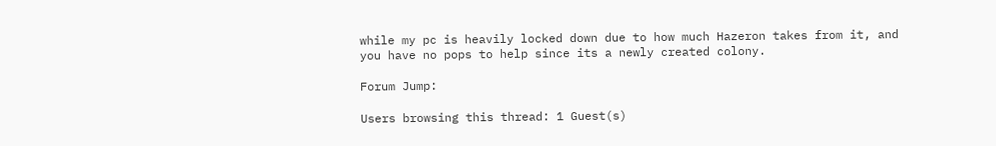while my pc is heavily locked down due to how much Hazeron takes from it, and you have no pops to help since its a newly created colony.

Forum Jump:

Users browsing this thread: 1 Guest(s)